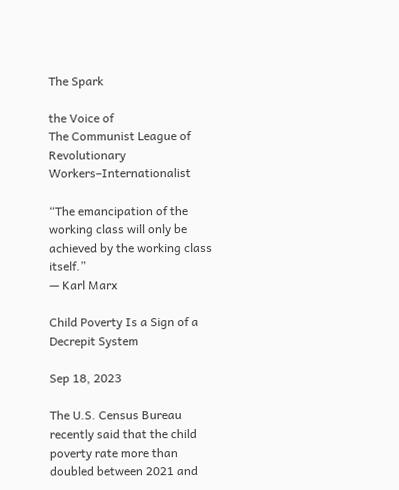The Spark

the Voice of
The Communist League of Revolutionary Workers–Internationalist

“The emancipation of the working class will only be achieved by the working class itself.”
— Karl Marx

Child Poverty Is a Sign of a Decrepit System

Sep 18, 2023

The U.S. Census Bureau recently said that the child poverty rate more than doubled between 2021 and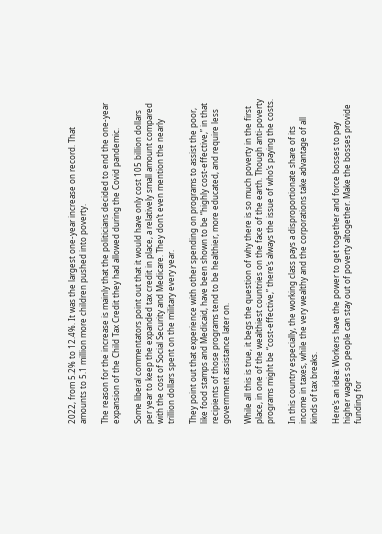2022, from 5.2% to 12.4%. It was the largest one-year increase on record. That amounts to 5.1 million more children pushed into poverty.

The reason for the increase is mainly that the politicians decided to end the one-year expansion of the Child Tax Credit they had allowed during the Covid pandemic.

Some liberal commentators point out that it would have only cost 105 billion dollars per year to keep the expanded tax credit in place, a relatively small amount compared with the cost of Social Security and Medicare. They don’t even mention the nearly trillion dollars spent on the military every year.

They point out that experience with other spending on programs to assist the poor, like food stamps and Medicaid, have been shown to be “highly cost-effective,” in that recipients of those programs tend to be healthier, more educated, and require less government assistance later on.

While all this is true, it begs the question of why there is so much poverty in the first place, in one of the wealthiest countries on the face of the earth. Though anti-poverty programs might be “cost-effective,” there’s always the issue of who’s paying the costs.

In this country especially, the working class pays a disproportionate share of its income in taxes, while the very wealthy and the corporations take advantage of all kinds of tax breaks.

Here’s an idea: Workers have the power to get together and force bosses to pay higher wages so people can stay out of poverty altogether. Make the bosses provide funding for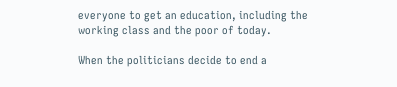everyone to get an education, including the working class and the poor of today.

When the politicians decide to end a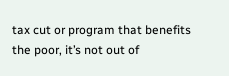tax cut or program that benefits the poor, it’s not out of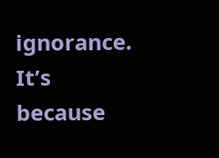ignorance. It’s because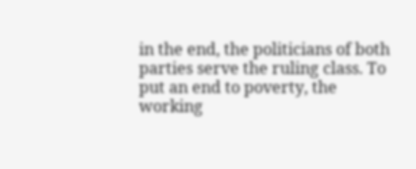in the end, the politicians of both parties serve the ruling class. To put an end to poverty, the working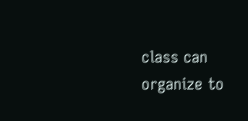class can organize to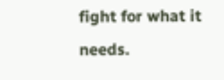fight for what it needs.